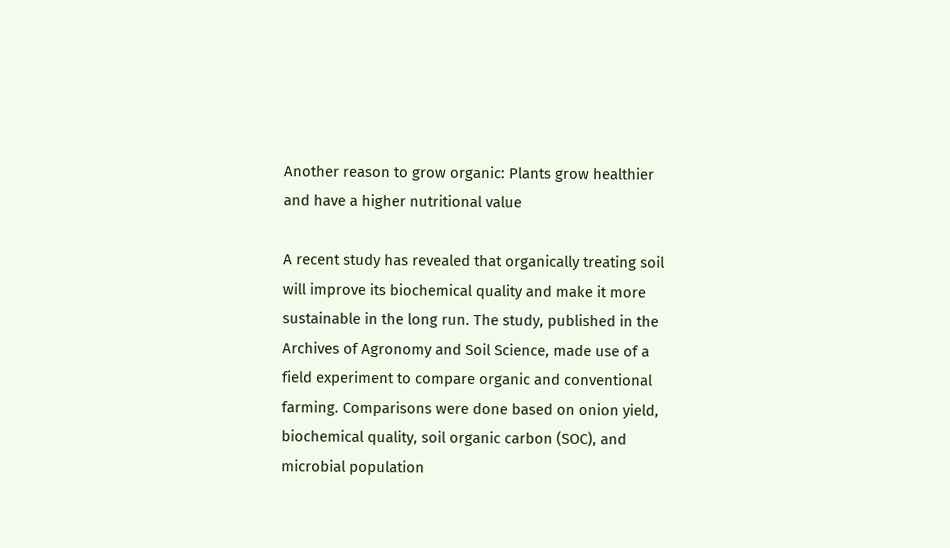Another reason to grow organic: Plants grow healthier and have a higher nutritional value

A recent study has revealed that organically treating soil will improve its biochemical quality and make it more sustainable in the long run. The study, published in the Archives of Agronomy and Soil Science, made use of a field experiment to compare organic and conventional farming. Comparisons were done based on onion yield, biochemical quality, soil organic carbon (SOC), and microbial population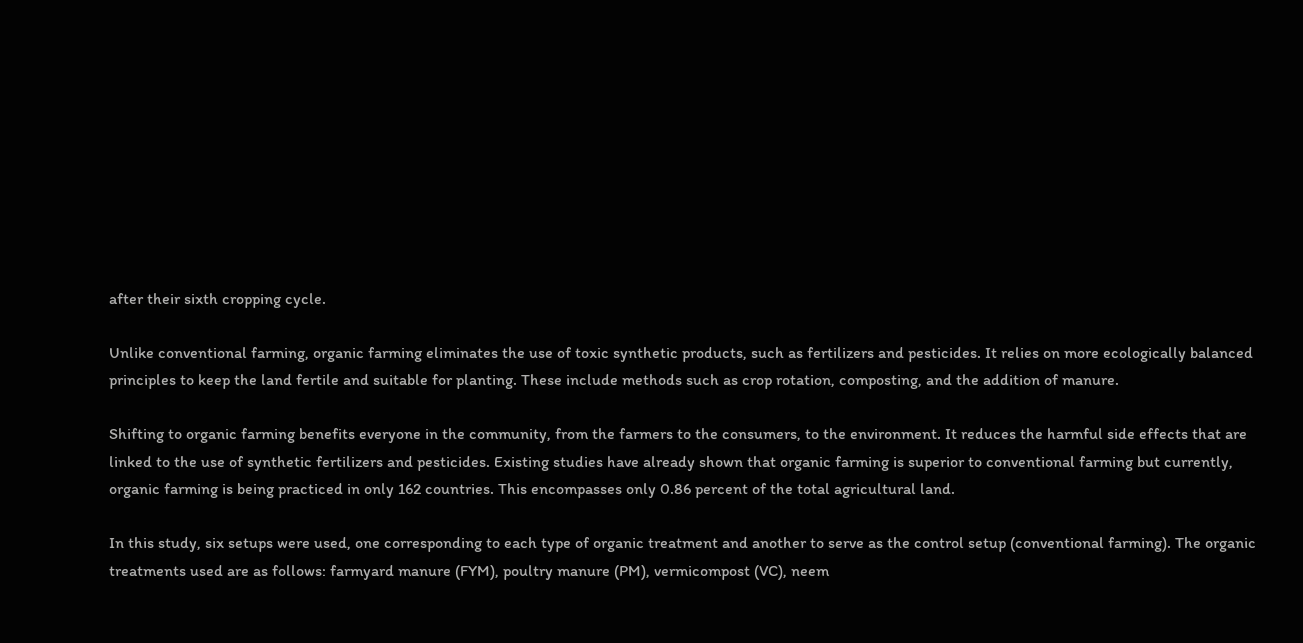after their sixth cropping cycle.

Unlike conventional farming, organic farming eliminates the use of toxic synthetic products, such as fertilizers and pesticides. It relies on more ecologically balanced principles to keep the land fertile and suitable for planting. These include methods such as crop rotation, composting, and the addition of manure.

Shifting to organic farming benefits everyone in the community, from the farmers to the consumers, to the environment. It reduces the harmful side effects that are linked to the use of synthetic fertilizers and pesticides. Existing studies have already shown that organic farming is superior to conventional farming but currently, organic farming is being practiced in only 162 countries. This encompasses only 0.86 percent of the total agricultural land.

In this study, six setups were used, one corresponding to each type of organic treatment and another to serve as the control setup (conventional farming). The organic treatments used are as follows: farmyard manure (FYM), poultry manure (PM), vermicompost (VC), neem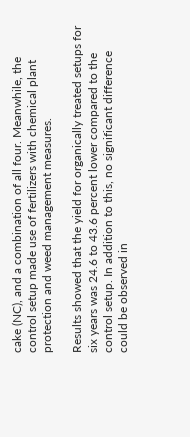cake (NC), and a combination of all four. Meanwhile, the control setup made use of fertilizers with chemical plant protection and weed management measures.

Results showed that the yield for organically treated setups for six years was 24.6 to 43.6 percent lower compared to the control setup. In addition to this, no significant difference could be observed in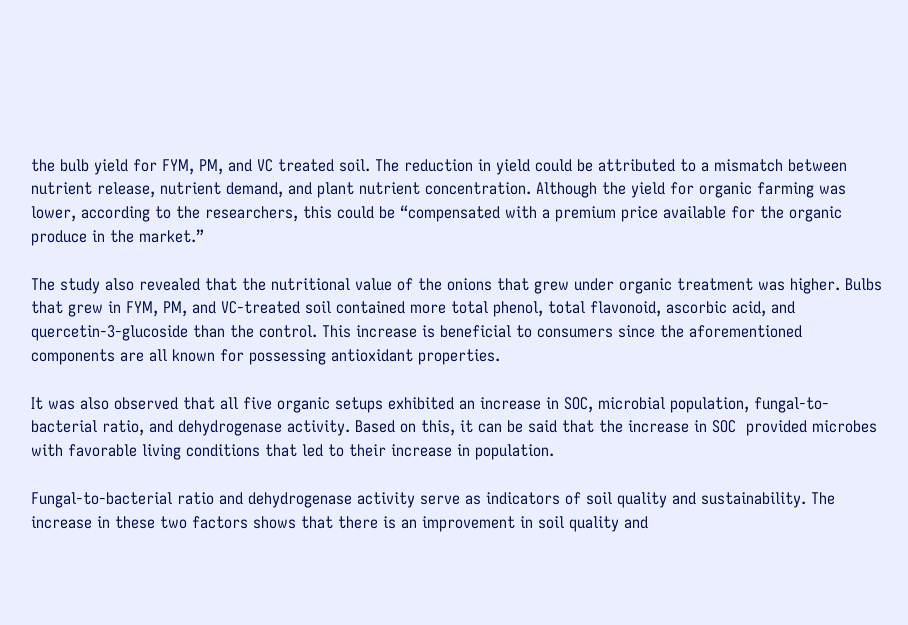the bulb yield for FYM, PM, and VC treated soil. The reduction in yield could be attributed to a mismatch between nutrient release, nutrient demand, and plant nutrient concentration. Although the yield for organic farming was lower, according to the researchers, this could be “compensated with a premium price available for the organic produce in the market.”

The study also revealed that the nutritional value of the onions that grew under organic treatment was higher. Bulbs that grew in FYM, PM, and VC-treated soil contained more total phenol, total flavonoid, ascorbic acid, and quercetin-3-glucoside than the control. This increase is beneficial to consumers since the aforementioned components are all known for possessing antioxidant properties.

It was also observed that all five organic setups exhibited an increase in SOC, microbial population, fungal-to-bacterial ratio, and dehydrogenase activity. Based on this, it can be said that the increase in SOC  provided microbes with favorable living conditions that led to their increase in population.

Fungal-to-bacterial ratio and dehydrogenase activity serve as indicators of soil quality and sustainability. The increase in these two factors shows that there is an improvement in soil quality and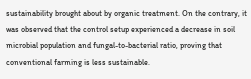sustainability brought about by organic treatment. On the contrary, it was observed that the control setup experienced a decrease in soil microbial population and fungal-to-bacterial ratio, proving that conventional farming is less sustainable.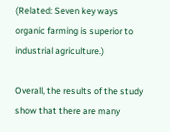(Related: Seven key ways organic farming is superior to industrial agriculture.)

Overall, the results of the study show that there are many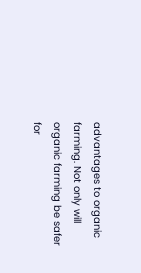advantages to organic farming. Not only will organic farming be safer for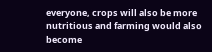everyone, crops will also be more nutritious and farming would also become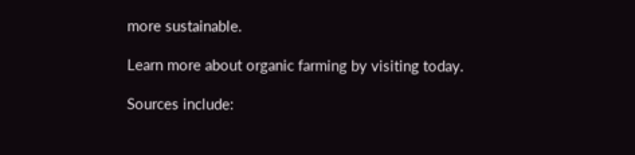more sustainable.

Learn more about organic farming by visiting today.

Sources include: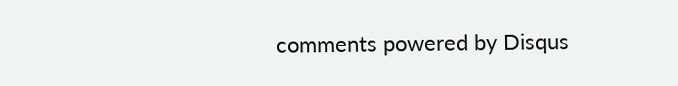comments powered by Disqus